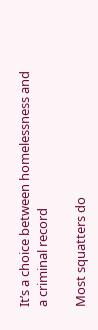It’s a choice between homelessness and a criminal record

Most squatters do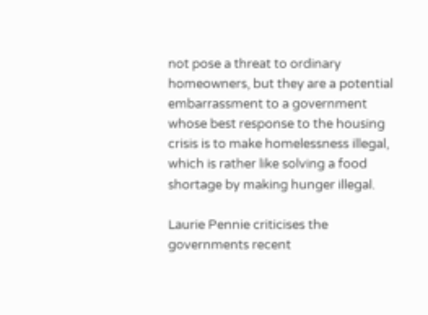not pose a threat to ordinary homeowners, but they are a potential embarrassment to a government whose best response to the housing crisis is to make homelessness illegal, which is rather like solving a food shortage by making hunger illegal.

Laurie Pennie criticises the governments recent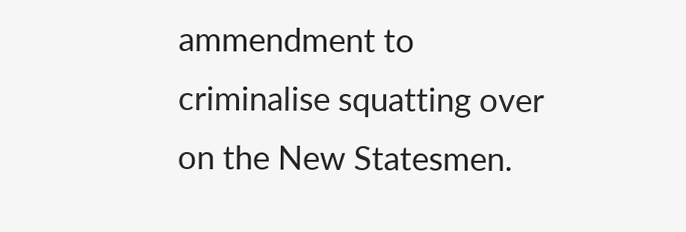ammendment to criminalise squatting over on the New Statesmen.